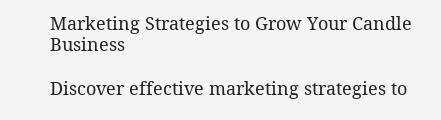Marketing Strategies to Grow Your Candle Business

Discover effective marketing strategies to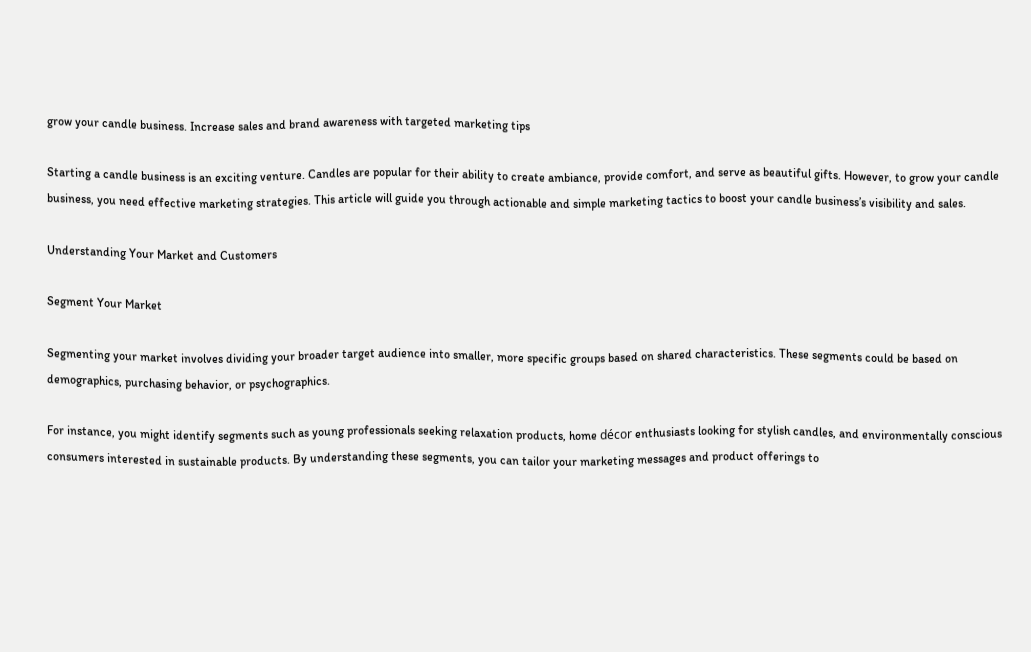grow your candle business. Increase sales and brand awareness with targeted marketing tips

Starting a candle business is an exciting venture. Candles are popular for their ability to create ambiance, provide comfort, and serve as beautiful gifts. However, to grow your candle business, you need effective marketing strategies. This article will guide you through actionable and simple marketing tactics to boost your candle business’s visibility and sales.

Understanding Your Market and Customers

Segment Your Market

Segmenting your market involves dividing your broader target audience into smaller, more specific groups based on shared characteristics. These segments could be based on demographics, purchasing behavior, or psychographics.

For instance, you might identify segments such as young professionals seeking relaxation products, home décor enthusiasts looking for stylish candles, and environmentally conscious consumers interested in sustainable products. By understanding these segments, you can tailor your marketing messages and product offerings to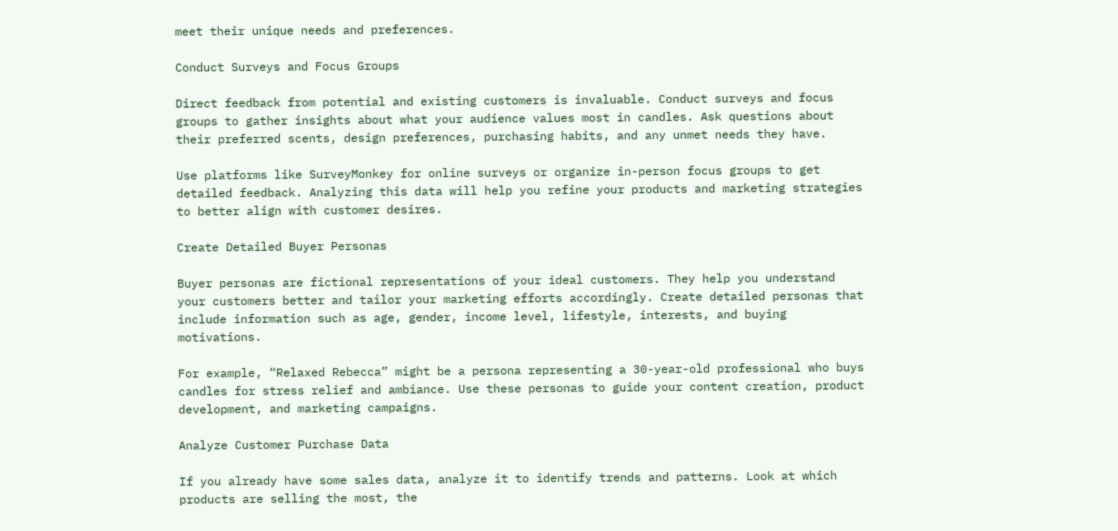meet their unique needs and preferences.

Conduct Surveys and Focus Groups

Direct feedback from potential and existing customers is invaluable. Conduct surveys and focus groups to gather insights about what your audience values most in candles. Ask questions about their preferred scents, design preferences, purchasing habits, and any unmet needs they have.

Use platforms like SurveyMonkey for online surveys or organize in-person focus groups to get detailed feedback. Analyzing this data will help you refine your products and marketing strategies to better align with customer desires.

Create Detailed Buyer Personas

Buyer personas are fictional representations of your ideal customers. They help you understand your customers better and tailor your marketing efforts accordingly. Create detailed personas that include information such as age, gender, income level, lifestyle, interests, and buying motivations.

For example, “Relaxed Rebecca” might be a persona representing a 30-year-old professional who buys candles for stress relief and ambiance. Use these personas to guide your content creation, product development, and marketing campaigns.

Analyze Customer Purchase Data

If you already have some sales data, analyze it to identify trends and patterns. Look at which products are selling the most, the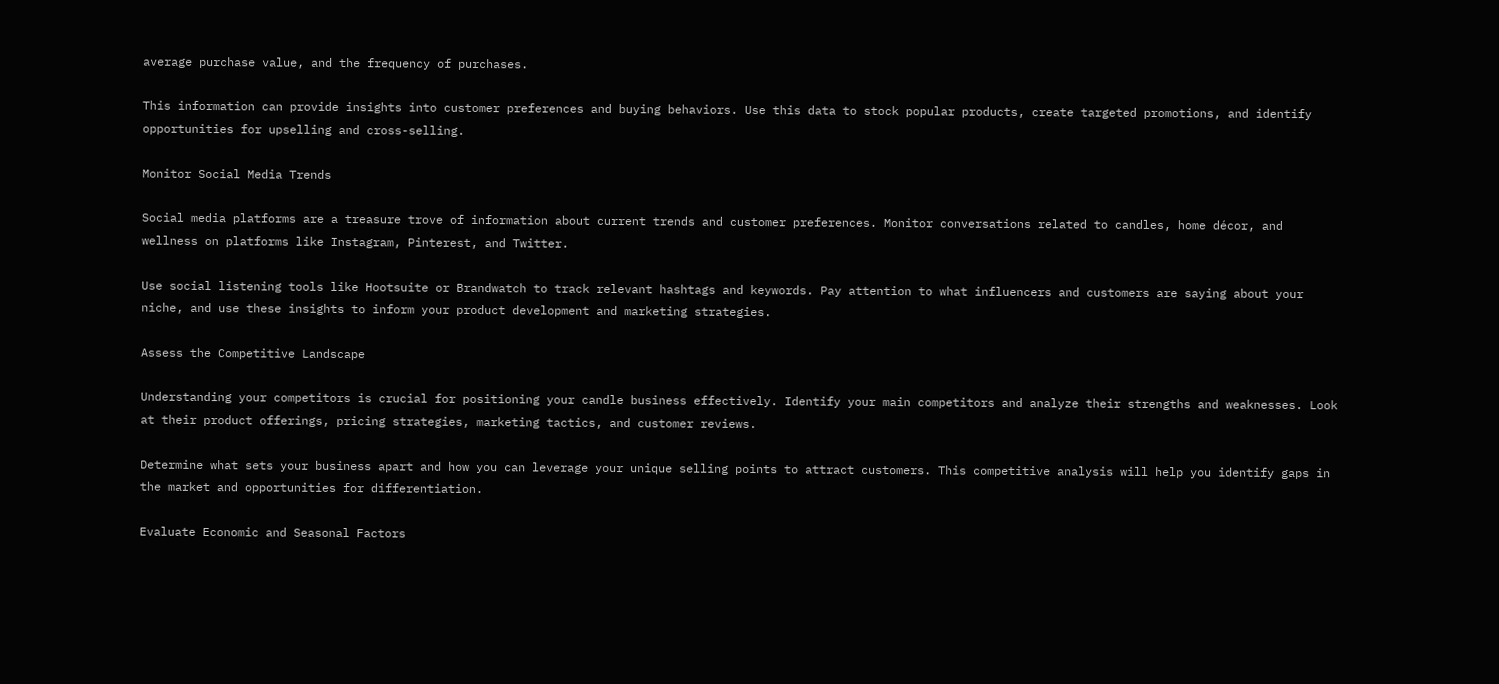average purchase value, and the frequency of purchases.

This information can provide insights into customer preferences and buying behaviors. Use this data to stock popular products, create targeted promotions, and identify opportunities for upselling and cross-selling.

Monitor Social Media Trends

Social media platforms are a treasure trove of information about current trends and customer preferences. Monitor conversations related to candles, home décor, and wellness on platforms like Instagram, Pinterest, and Twitter.

Use social listening tools like Hootsuite or Brandwatch to track relevant hashtags and keywords. Pay attention to what influencers and customers are saying about your niche, and use these insights to inform your product development and marketing strategies.

Assess the Competitive Landscape

Understanding your competitors is crucial for positioning your candle business effectively. Identify your main competitors and analyze their strengths and weaknesses. Look at their product offerings, pricing strategies, marketing tactics, and customer reviews.

Determine what sets your business apart and how you can leverage your unique selling points to attract customers. This competitive analysis will help you identify gaps in the market and opportunities for differentiation.

Evaluate Economic and Seasonal Factors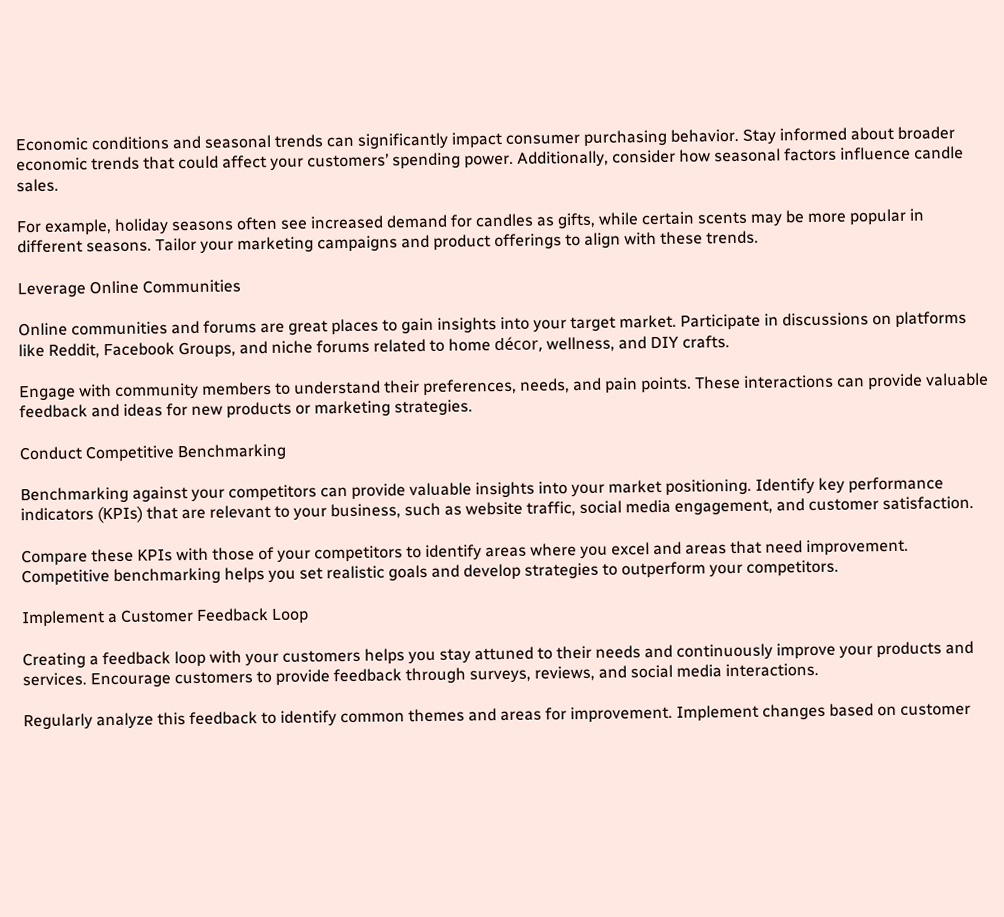Economic conditions and seasonal trends can significantly impact consumer purchasing behavior. Stay informed about broader economic trends that could affect your customers’ spending power. Additionally, consider how seasonal factors influence candle sales.

For example, holiday seasons often see increased demand for candles as gifts, while certain scents may be more popular in different seasons. Tailor your marketing campaigns and product offerings to align with these trends.

Leverage Online Communities

Online communities and forums are great places to gain insights into your target market. Participate in discussions on platforms like Reddit, Facebook Groups, and niche forums related to home décor, wellness, and DIY crafts.

Engage with community members to understand their preferences, needs, and pain points. These interactions can provide valuable feedback and ideas for new products or marketing strategies.

Conduct Competitive Benchmarking

Benchmarking against your competitors can provide valuable insights into your market positioning. Identify key performance indicators (KPIs) that are relevant to your business, such as website traffic, social media engagement, and customer satisfaction.

Compare these KPIs with those of your competitors to identify areas where you excel and areas that need improvement. Competitive benchmarking helps you set realistic goals and develop strategies to outperform your competitors.

Implement a Customer Feedback Loop

Creating a feedback loop with your customers helps you stay attuned to their needs and continuously improve your products and services. Encourage customers to provide feedback through surveys, reviews, and social media interactions.

Regularly analyze this feedback to identify common themes and areas for improvement. Implement changes based on customer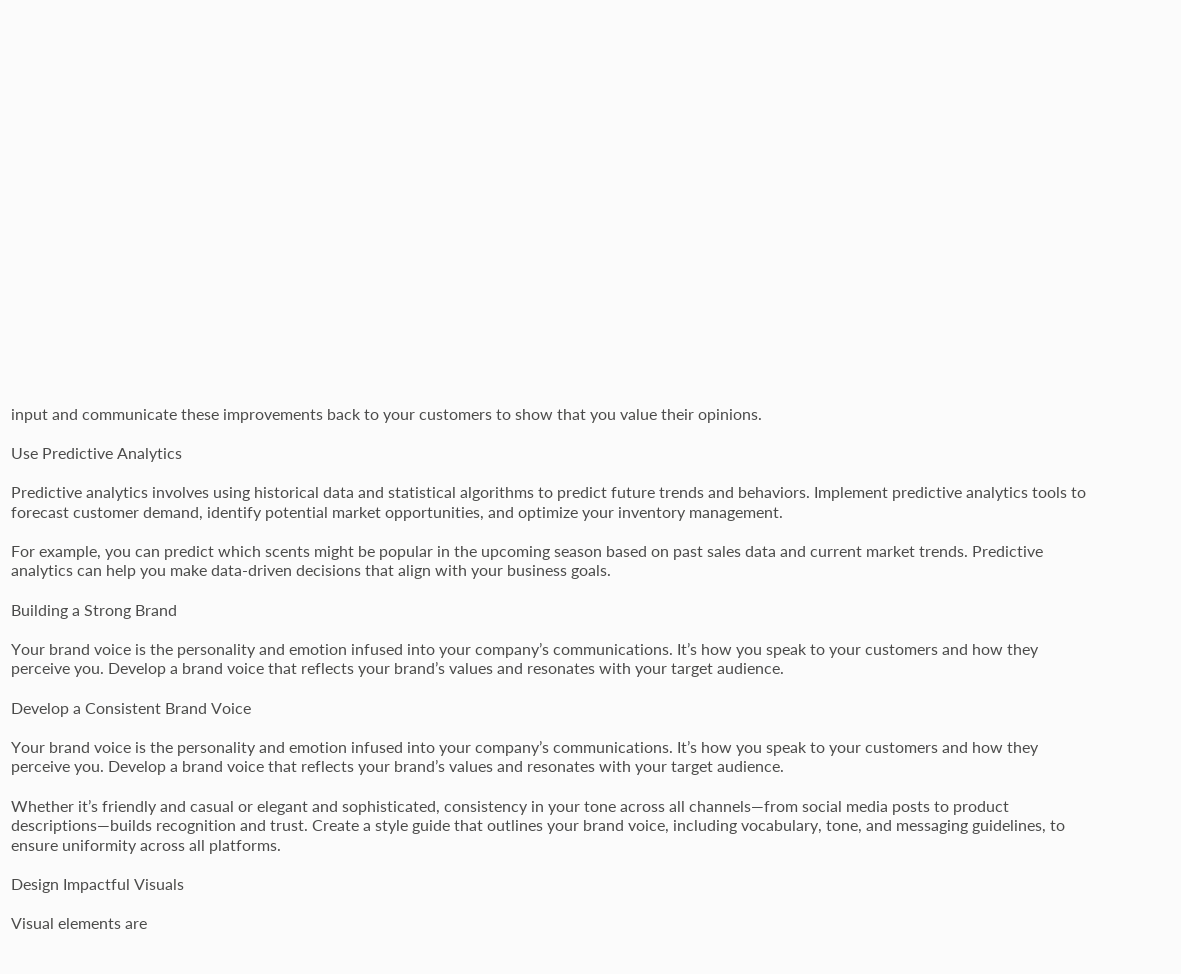input and communicate these improvements back to your customers to show that you value their opinions.

Use Predictive Analytics

Predictive analytics involves using historical data and statistical algorithms to predict future trends and behaviors. Implement predictive analytics tools to forecast customer demand, identify potential market opportunities, and optimize your inventory management.

For example, you can predict which scents might be popular in the upcoming season based on past sales data and current market trends. Predictive analytics can help you make data-driven decisions that align with your business goals.

Building a Strong Brand

Your brand voice is the personality and emotion infused into your company’s communications. It’s how you speak to your customers and how they perceive you. Develop a brand voice that reflects your brand’s values and resonates with your target audience.

Develop a Consistent Brand Voice

Your brand voice is the personality and emotion infused into your company’s communications. It’s how you speak to your customers and how they perceive you. Develop a brand voice that reflects your brand’s values and resonates with your target audience.

Whether it’s friendly and casual or elegant and sophisticated, consistency in your tone across all channels—from social media posts to product descriptions—builds recognition and trust. Create a style guide that outlines your brand voice, including vocabulary, tone, and messaging guidelines, to ensure uniformity across all platforms.

Design Impactful Visuals

Visual elements are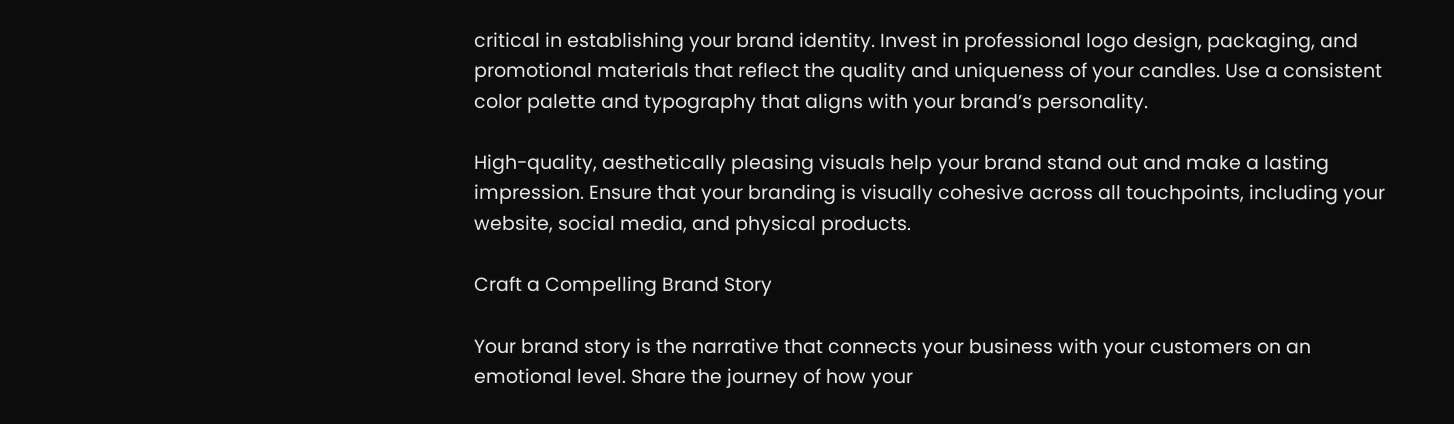critical in establishing your brand identity. Invest in professional logo design, packaging, and promotional materials that reflect the quality and uniqueness of your candles. Use a consistent color palette and typography that aligns with your brand’s personality.

High-quality, aesthetically pleasing visuals help your brand stand out and make a lasting impression. Ensure that your branding is visually cohesive across all touchpoints, including your website, social media, and physical products.

Craft a Compelling Brand Story

Your brand story is the narrative that connects your business with your customers on an emotional level. Share the journey of how your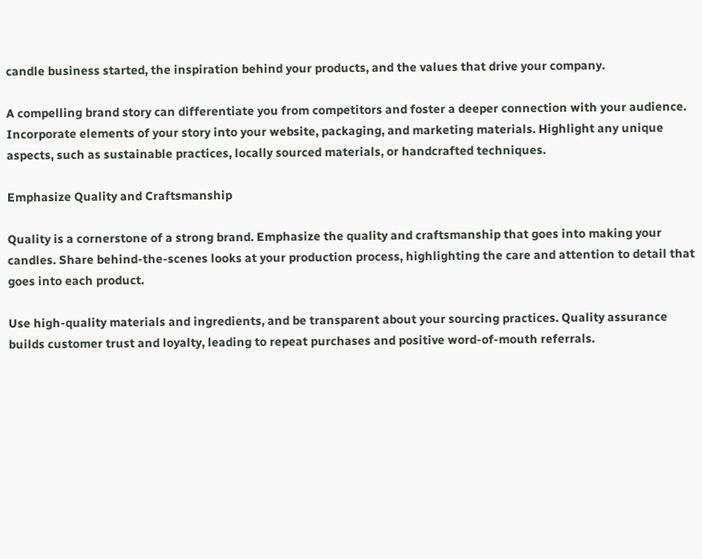candle business started, the inspiration behind your products, and the values that drive your company.

A compelling brand story can differentiate you from competitors and foster a deeper connection with your audience. Incorporate elements of your story into your website, packaging, and marketing materials. Highlight any unique aspects, such as sustainable practices, locally sourced materials, or handcrafted techniques.

Emphasize Quality and Craftsmanship

Quality is a cornerstone of a strong brand. Emphasize the quality and craftsmanship that goes into making your candles. Share behind-the-scenes looks at your production process, highlighting the care and attention to detail that goes into each product.

Use high-quality materials and ingredients, and be transparent about your sourcing practices. Quality assurance builds customer trust and loyalty, leading to repeat purchases and positive word-of-mouth referrals.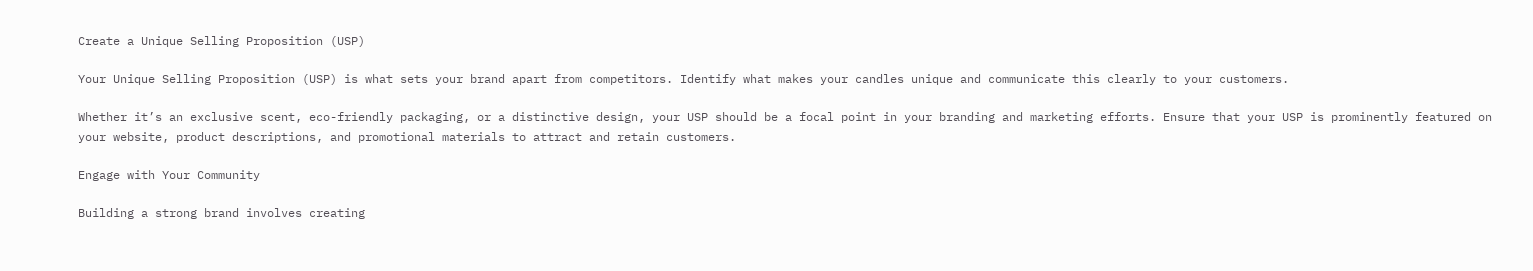Create a Unique Selling Proposition (USP)

Your Unique Selling Proposition (USP) is what sets your brand apart from competitors. Identify what makes your candles unique and communicate this clearly to your customers.

Whether it’s an exclusive scent, eco-friendly packaging, or a distinctive design, your USP should be a focal point in your branding and marketing efforts. Ensure that your USP is prominently featured on your website, product descriptions, and promotional materials to attract and retain customers.

Engage with Your Community

Building a strong brand involves creating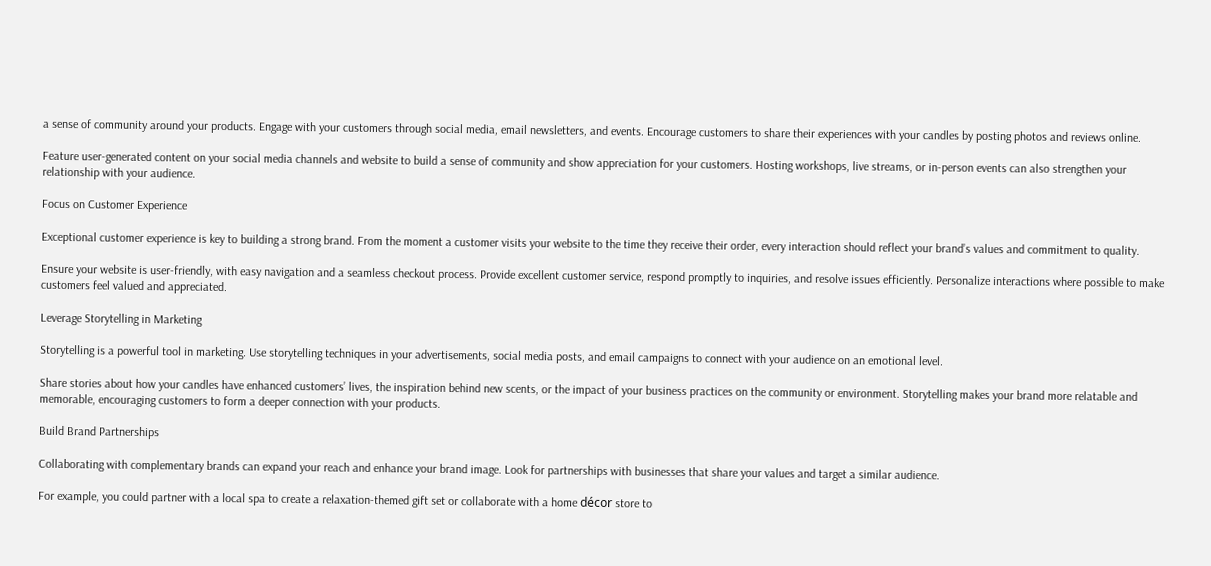a sense of community around your products. Engage with your customers through social media, email newsletters, and events. Encourage customers to share their experiences with your candles by posting photos and reviews online.

Feature user-generated content on your social media channels and website to build a sense of community and show appreciation for your customers. Hosting workshops, live streams, or in-person events can also strengthen your relationship with your audience.

Focus on Customer Experience

Exceptional customer experience is key to building a strong brand. From the moment a customer visits your website to the time they receive their order, every interaction should reflect your brand’s values and commitment to quality.

Ensure your website is user-friendly, with easy navigation and a seamless checkout process. Provide excellent customer service, respond promptly to inquiries, and resolve issues efficiently. Personalize interactions where possible to make customers feel valued and appreciated.

Leverage Storytelling in Marketing

Storytelling is a powerful tool in marketing. Use storytelling techniques in your advertisements, social media posts, and email campaigns to connect with your audience on an emotional level.

Share stories about how your candles have enhanced customers’ lives, the inspiration behind new scents, or the impact of your business practices on the community or environment. Storytelling makes your brand more relatable and memorable, encouraging customers to form a deeper connection with your products.

Build Brand Partnerships

Collaborating with complementary brands can expand your reach and enhance your brand image. Look for partnerships with businesses that share your values and target a similar audience.

For example, you could partner with a local spa to create a relaxation-themed gift set or collaborate with a home décor store to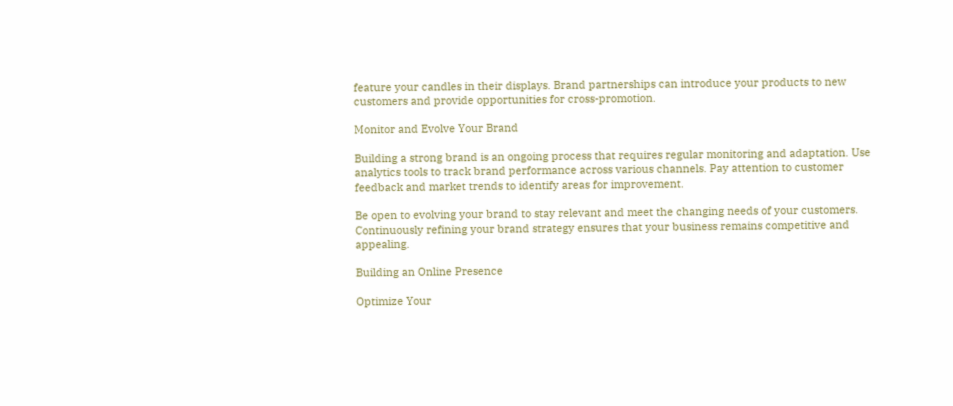feature your candles in their displays. Brand partnerships can introduce your products to new customers and provide opportunities for cross-promotion.

Monitor and Evolve Your Brand

Building a strong brand is an ongoing process that requires regular monitoring and adaptation. Use analytics tools to track brand performance across various channels. Pay attention to customer feedback and market trends to identify areas for improvement.

Be open to evolving your brand to stay relevant and meet the changing needs of your customers. Continuously refining your brand strategy ensures that your business remains competitive and appealing.

Building an Online Presence

Optimize Your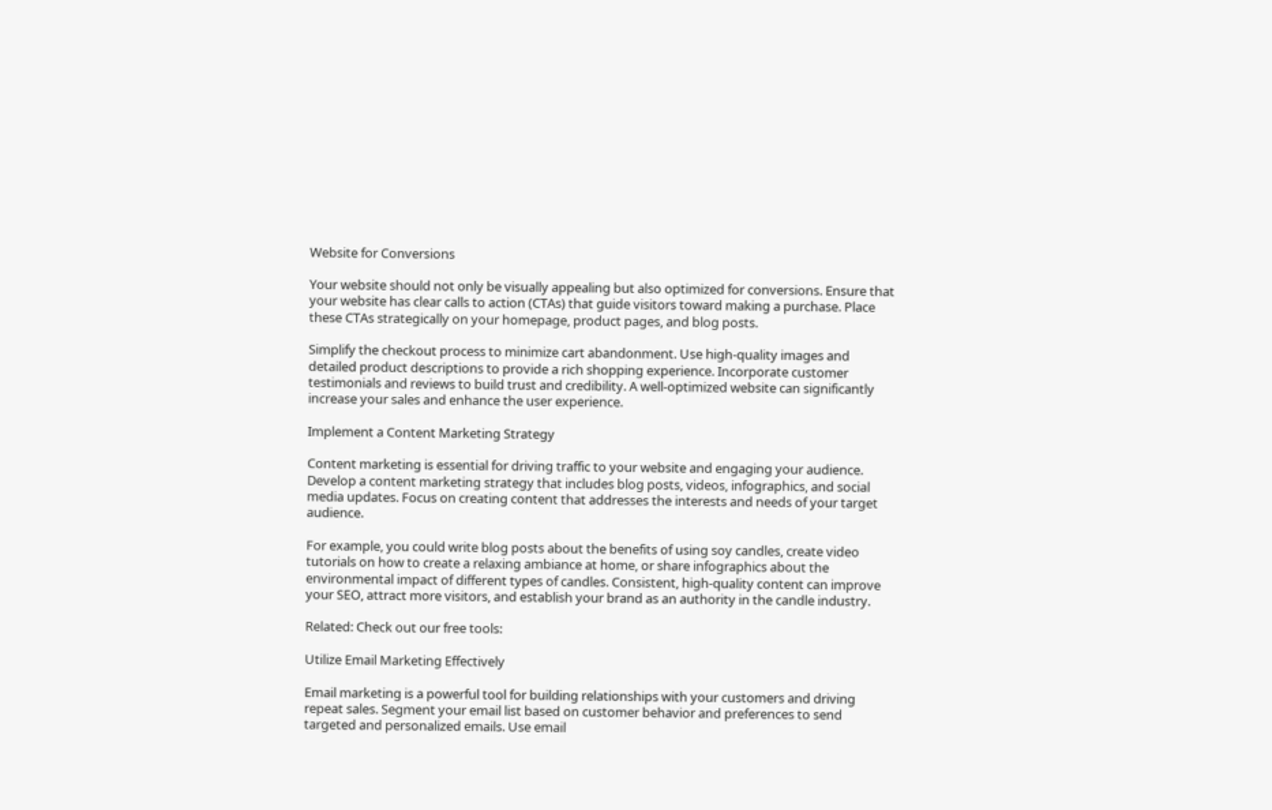Website for Conversions

Your website should not only be visually appealing but also optimized for conversions. Ensure that your website has clear calls to action (CTAs) that guide visitors toward making a purchase. Place these CTAs strategically on your homepage, product pages, and blog posts.

Simplify the checkout process to minimize cart abandonment. Use high-quality images and detailed product descriptions to provide a rich shopping experience. Incorporate customer testimonials and reviews to build trust and credibility. A well-optimized website can significantly increase your sales and enhance the user experience.

Implement a Content Marketing Strategy

Content marketing is essential for driving traffic to your website and engaging your audience. Develop a content marketing strategy that includes blog posts, videos, infographics, and social media updates. Focus on creating content that addresses the interests and needs of your target audience.

For example, you could write blog posts about the benefits of using soy candles, create video tutorials on how to create a relaxing ambiance at home, or share infographics about the environmental impact of different types of candles. Consistent, high-quality content can improve your SEO, attract more visitors, and establish your brand as an authority in the candle industry.

Related: Check out our free tools:

Utilize Email Marketing Effectively

Email marketing is a powerful tool for building relationships with your customers and driving repeat sales. Segment your email list based on customer behavior and preferences to send targeted and personalized emails. Use email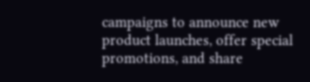campaigns to announce new product launches, offer special promotions, and share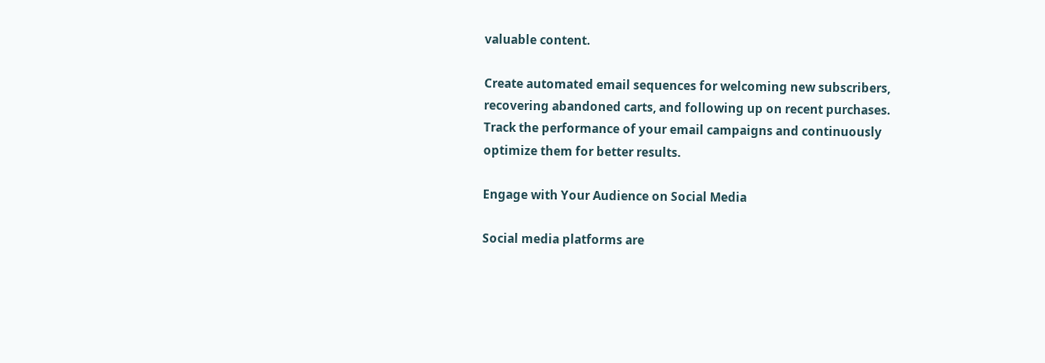valuable content.

Create automated email sequences for welcoming new subscribers, recovering abandoned carts, and following up on recent purchases. Track the performance of your email campaigns and continuously optimize them for better results.

Engage with Your Audience on Social Media

Social media platforms are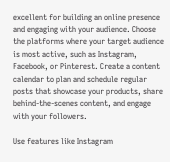excellent for building an online presence and engaging with your audience. Choose the platforms where your target audience is most active, such as Instagram, Facebook, or Pinterest. Create a content calendar to plan and schedule regular posts that showcase your products, share behind-the-scenes content, and engage with your followers.

Use features like Instagram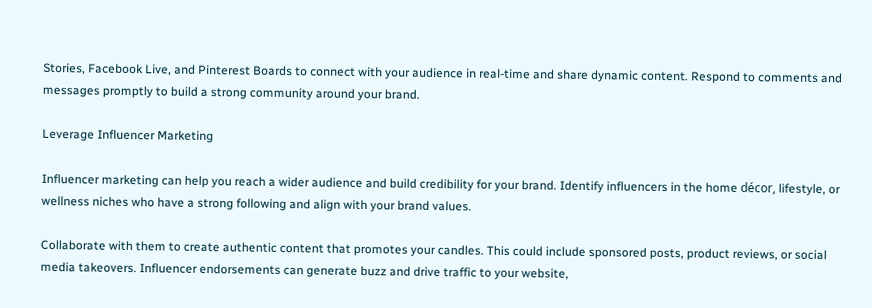Stories, Facebook Live, and Pinterest Boards to connect with your audience in real-time and share dynamic content. Respond to comments and messages promptly to build a strong community around your brand.

Leverage Influencer Marketing

Influencer marketing can help you reach a wider audience and build credibility for your brand. Identify influencers in the home décor, lifestyle, or wellness niches who have a strong following and align with your brand values.

Collaborate with them to create authentic content that promotes your candles. This could include sponsored posts, product reviews, or social media takeovers. Influencer endorsements can generate buzz and drive traffic to your website,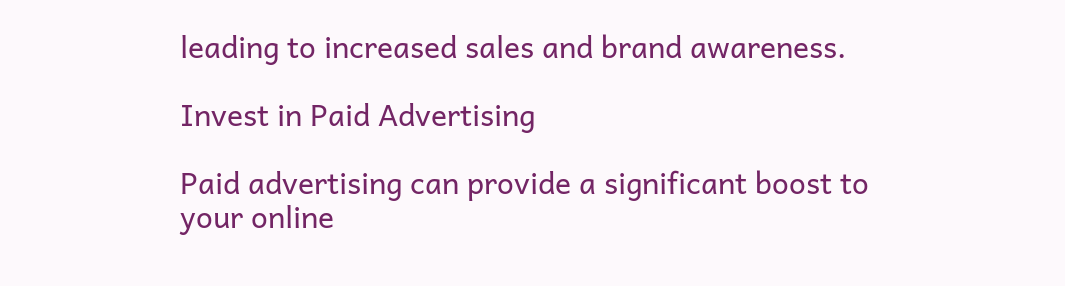leading to increased sales and brand awareness.

Invest in Paid Advertising

Paid advertising can provide a significant boost to your online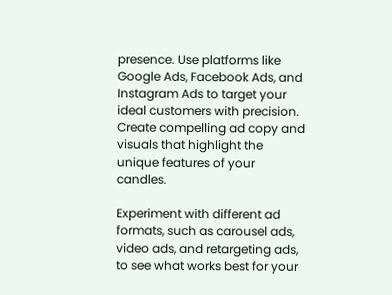presence. Use platforms like Google Ads, Facebook Ads, and Instagram Ads to target your ideal customers with precision. Create compelling ad copy and visuals that highlight the unique features of your candles.

Experiment with different ad formats, such as carousel ads, video ads, and retargeting ads, to see what works best for your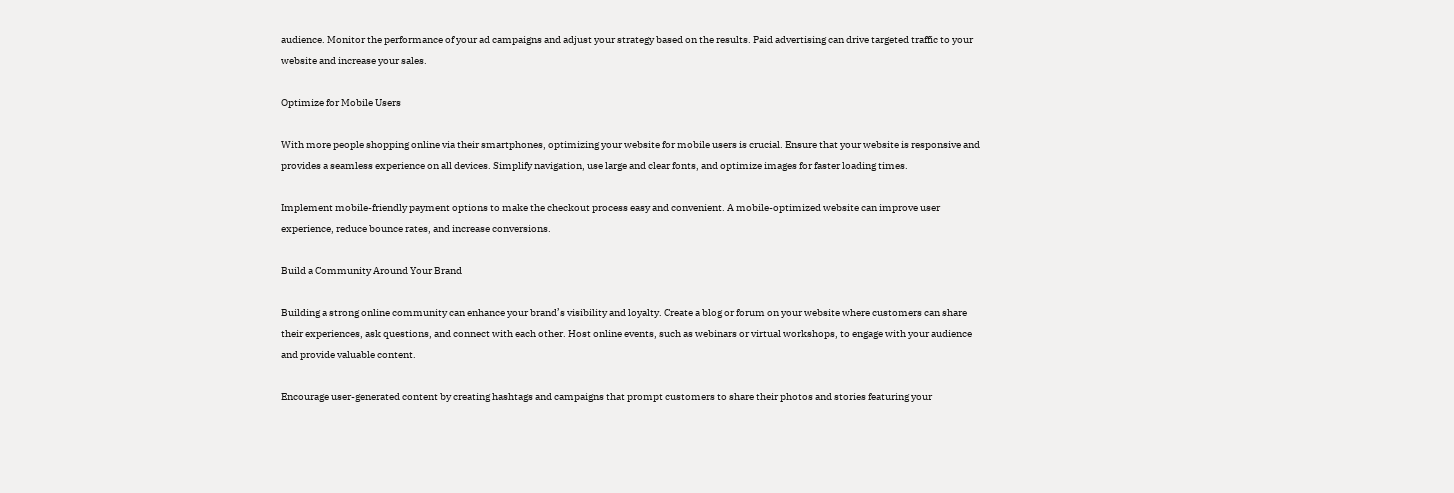audience. Monitor the performance of your ad campaigns and adjust your strategy based on the results. Paid advertising can drive targeted traffic to your website and increase your sales.

Optimize for Mobile Users

With more people shopping online via their smartphones, optimizing your website for mobile users is crucial. Ensure that your website is responsive and provides a seamless experience on all devices. Simplify navigation, use large and clear fonts, and optimize images for faster loading times.

Implement mobile-friendly payment options to make the checkout process easy and convenient. A mobile-optimized website can improve user experience, reduce bounce rates, and increase conversions.

Build a Community Around Your Brand

Building a strong online community can enhance your brand’s visibility and loyalty. Create a blog or forum on your website where customers can share their experiences, ask questions, and connect with each other. Host online events, such as webinars or virtual workshops, to engage with your audience and provide valuable content.

Encourage user-generated content by creating hashtags and campaigns that prompt customers to share their photos and stories featuring your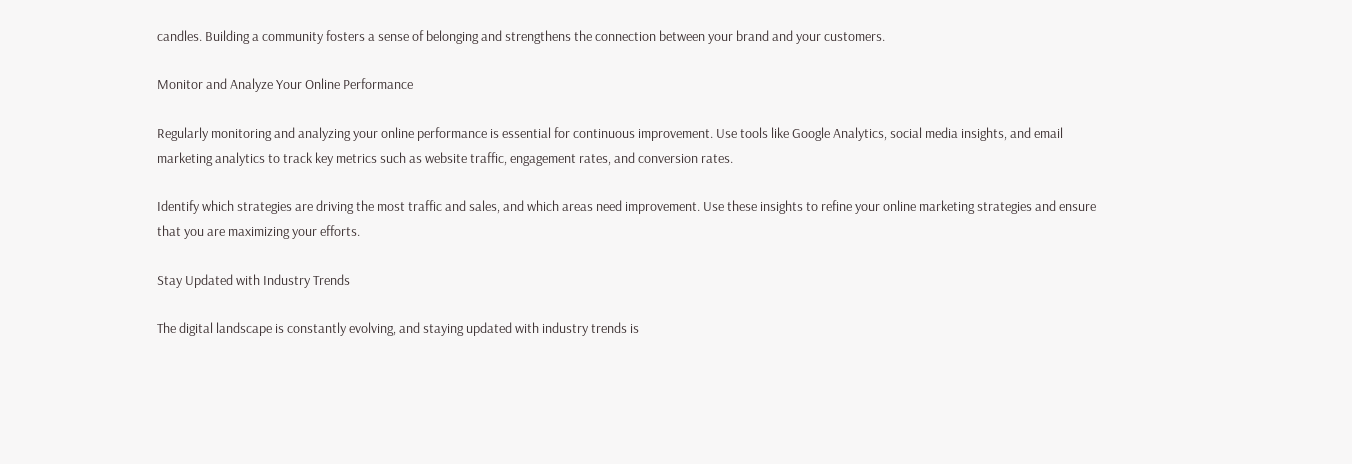candles. Building a community fosters a sense of belonging and strengthens the connection between your brand and your customers.

Monitor and Analyze Your Online Performance

Regularly monitoring and analyzing your online performance is essential for continuous improvement. Use tools like Google Analytics, social media insights, and email marketing analytics to track key metrics such as website traffic, engagement rates, and conversion rates.

Identify which strategies are driving the most traffic and sales, and which areas need improvement. Use these insights to refine your online marketing strategies and ensure that you are maximizing your efforts.

Stay Updated with Industry Trends

The digital landscape is constantly evolving, and staying updated with industry trends is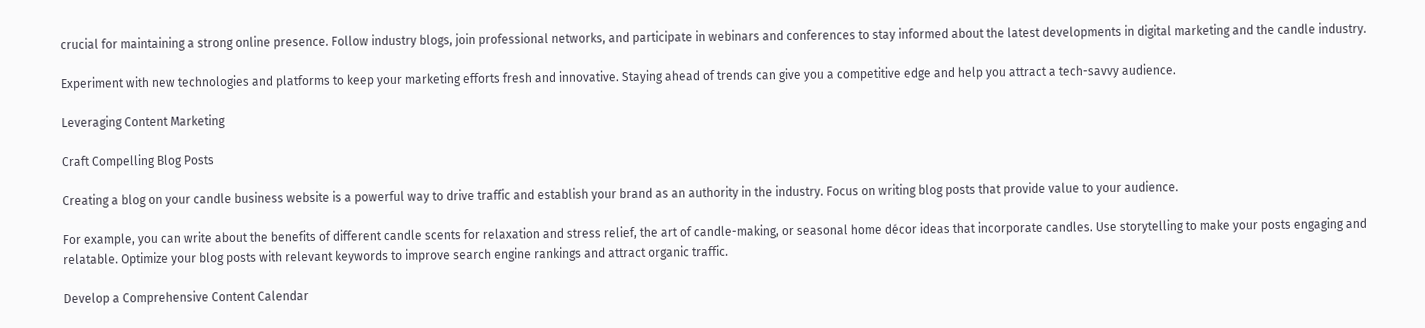crucial for maintaining a strong online presence. Follow industry blogs, join professional networks, and participate in webinars and conferences to stay informed about the latest developments in digital marketing and the candle industry.

Experiment with new technologies and platforms to keep your marketing efforts fresh and innovative. Staying ahead of trends can give you a competitive edge and help you attract a tech-savvy audience.

Leveraging Content Marketing

Craft Compelling Blog Posts

Creating a blog on your candle business website is a powerful way to drive traffic and establish your brand as an authority in the industry. Focus on writing blog posts that provide value to your audience.

For example, you can write about the benefits of different candle scents for relaxation and stress relief, the art of candle-making, or seasonal home décor ideas that incorporate candles. Use storytelling to make your posts engaging and relatable. Optimize your blog posts with relevant keywords to improve search engine rankings and attract organic traffic.

Develop a Comprehensive Content Calendar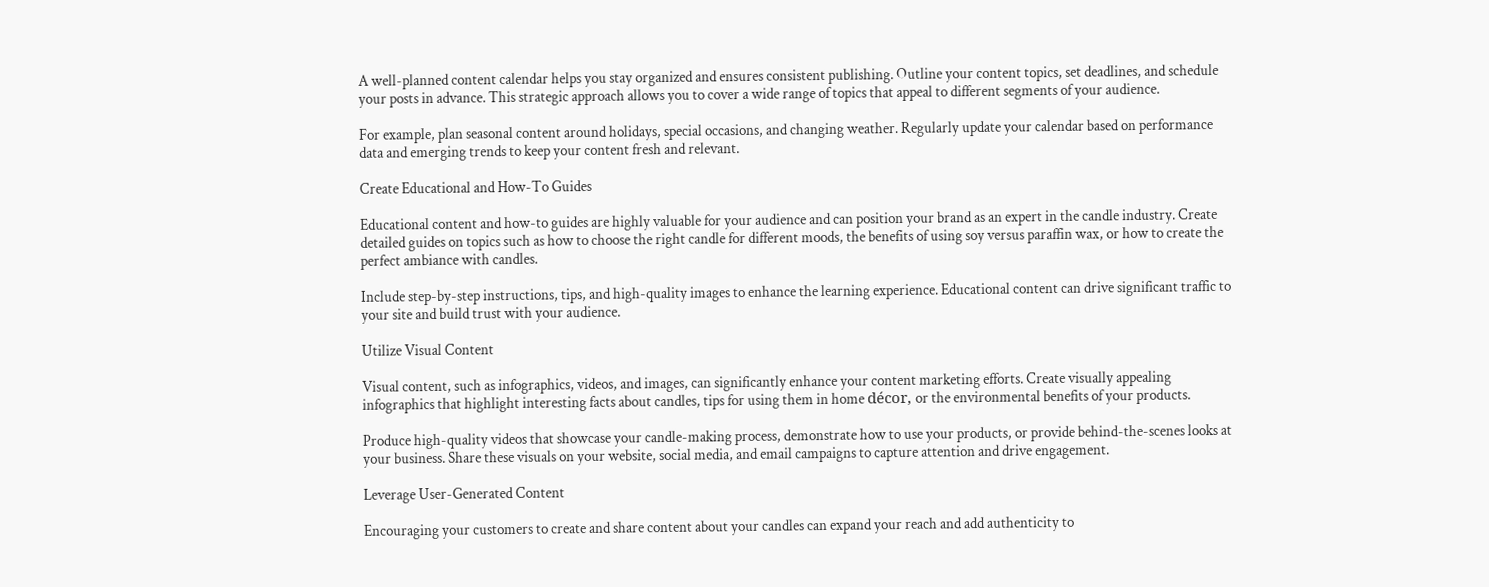A well-planned content calendar helps you stay organized and ensures consistent publishing. Outline your content topics, set deadlines, and schedule your posts in advance. This strategic approach allows you to cover a wide range of topics that appeal to different segments of your audience.

For example, plan seasonal content around holidays, special occasions, and changing weather. Regularly update your calendar based on performance data and emerging trends to keep your content fresh and relevant.

Create Educational and How-To Guides

Educational content and how-to guides are highly valuable for your audience and can position your brand as an expert in the candle industry. Create detailed guides on topics such as how to choose the right candle for different moods, the benefits of using soy versus paraffin wax, or how to create the perfect ambiance with candles.

Include step-by-step instructions, tips, and high-quality images to enhance the learning experience. Educational content can drive significant traffic to your site and build trust with your audience.

Utilize Visual Content

Visual content, such as infographics, videos, and images, can significantly enhance your content marketing efforts. Create visually appealing infographics that highlight interesting facts about candles, tips for using them in home décor, or the environmental benefits of your products.

Produce high-quality videos that showcase your candle-making process, demonstrate how to use your products, or provide behind-the-scenes looks at your business. Share these visuals on your website, social media, and email campaigns to capture attention and drive engagement.

Leverage User-Generated Content

Encouraging your customers to create and share content about your candles can expand your reach and add authenticity to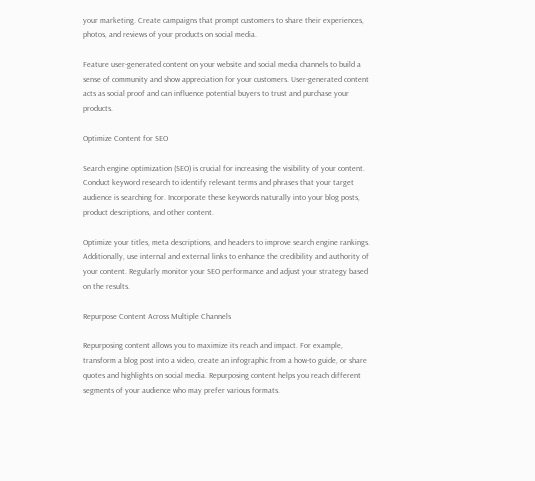your marketing. Create campaigns that prompt customers to share their experiences, photos, and reviews of your products on social media.

Feature user-generated content on your website and social media channels to build a sense of community and show appreciation for your customers. User-generated content acts as social proof and can influence potential buyers to trust and purchase your products.

Optimize Content for SEO

Search engine optimization (SEO) is crucial for increasing the visibility of your content. Conduct keyword research to identify relevant terms and phrases that your target audience is searching for. Incorporate these keywords naturally into your blog posts, product descriptions, and other content.

Optimize your titles, meta descriptions, and headers to improve search engine rankings. Additionally, use internal and external links to enhance the credibility and authority of your content. Regularly monitor your SEO performance and adjust your strategy based on the results.

Repurpose Content Across Multiple Channels

Repurposing content allows you to maximize its reach and impact. For example, transform a blog post into a video, create an infographic from a how-to guide, or share quotes and highlights on social media. Repurposing content helps you reach different segments of your audience who may prefer various formats.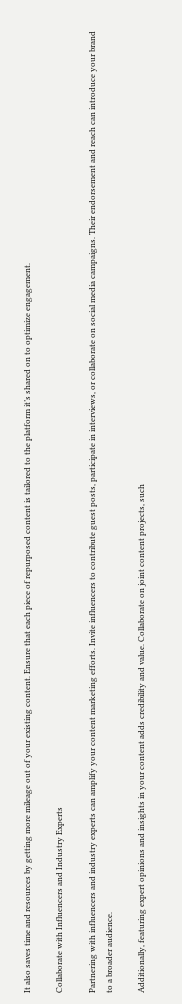It also saves time and resources by getting more mileage out of your existing content. Ensure that each piece of repurposed content is tailored to the platform it’s shared on to optimize engagement.

Collaborate with Influencers and Industry Experts

Partnering with influencers and industry experts can amplify your content marketing efforts. Invite influencers to contribute guest posts, participate in interviews, or collaborate on social media campaigns. Their endorsement and reach can introduce your brand to a broader audience.

Additionally, featuring expert opinions and insights in your content adds credibility and value. Collaborate on joint content projects, such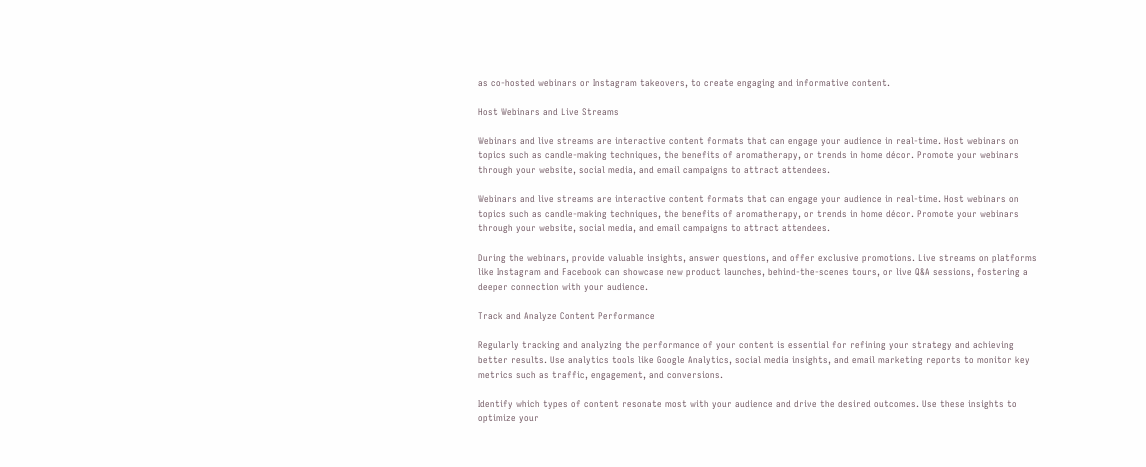as co-hosted webinars or Instagram takeovers, to create engaging and informative content.

Host Webinars and Live Streams

Webinars and live streams are interactive content formats that can engage your audience in real-time. Host webinars on topics such as candle-making techniques, the benefits of aromatherapy, or trends in home décor. Promote your webinars through your website, social media, and email campaigns to attract attendees.

Webinars and live streams are interactive content formats that can engage your audience in real-time. Host webinars on topics such as candle-making techniques, the benefits of aromatherapy, or trends in home décor. Promote your webinars through your website, social media, and email campaigns to attract attendees.

During the webinars, provide valuable insights, answer questions, and offer exclusive promotions. Live streams on platforms like Instagram and Facebook can showcase new product launches, behind-the-scenes tours, or live Q&A sessions, fostering a deeper connection with your audience.

Track and Analyze Content Performance

Regularly tracking and analyzing the performance of your content is essential for refining your strategy and achieving better results. Use analytics tools like Google Analytics, social media insights, and email marketing reports to monitor key metrics such as traffic, engagement, and conversions.

Identify which types of content resonate most with your audience and drive the desired outcomes. Use these insights to optimize your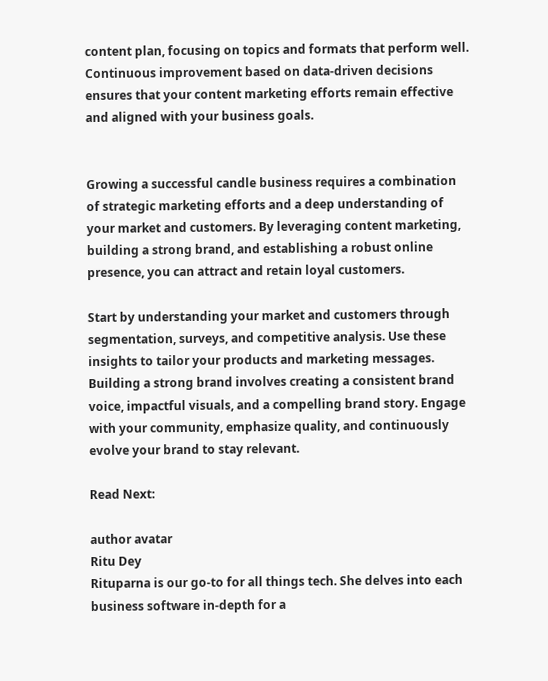content plan, focusing on topics and formats that perform well. Continuous improvement based on data-driven decisions ensures that your content marketing efforts remain effective and aligned with your business goals.


Growing a successful candle business requires a combination of strategic marketing efforts and a deep understanding of your market and customers. By leveraging content marketing, building a strong brand, and establishing a robust online presence, you can attract and retain loyal customers.

Start by understanding your market and customers through segmentation, surveys, and competitive analysis. Use these insights to tailor your products and marketing messages. Building a strong brand involves creating a consistent brand voice, impactful visuals, and a compelling brand story. Engage with your community, emphasize quality, and continuously evolve your brand to stay relevant.

Read Next:

author avatar
Ritu Dey
Rituparna is our go-to for all things tech. She delves into each business software in-depth for a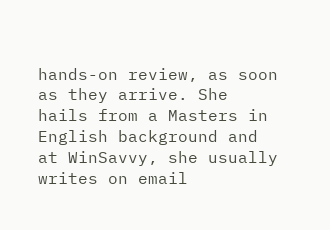hands-on review, as soon as they arrive. She hails from a Masters in English background and at WinSavvy, she usually writes on email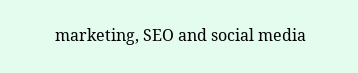marketing, SEO and social media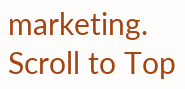marketing.
Scroll to Top